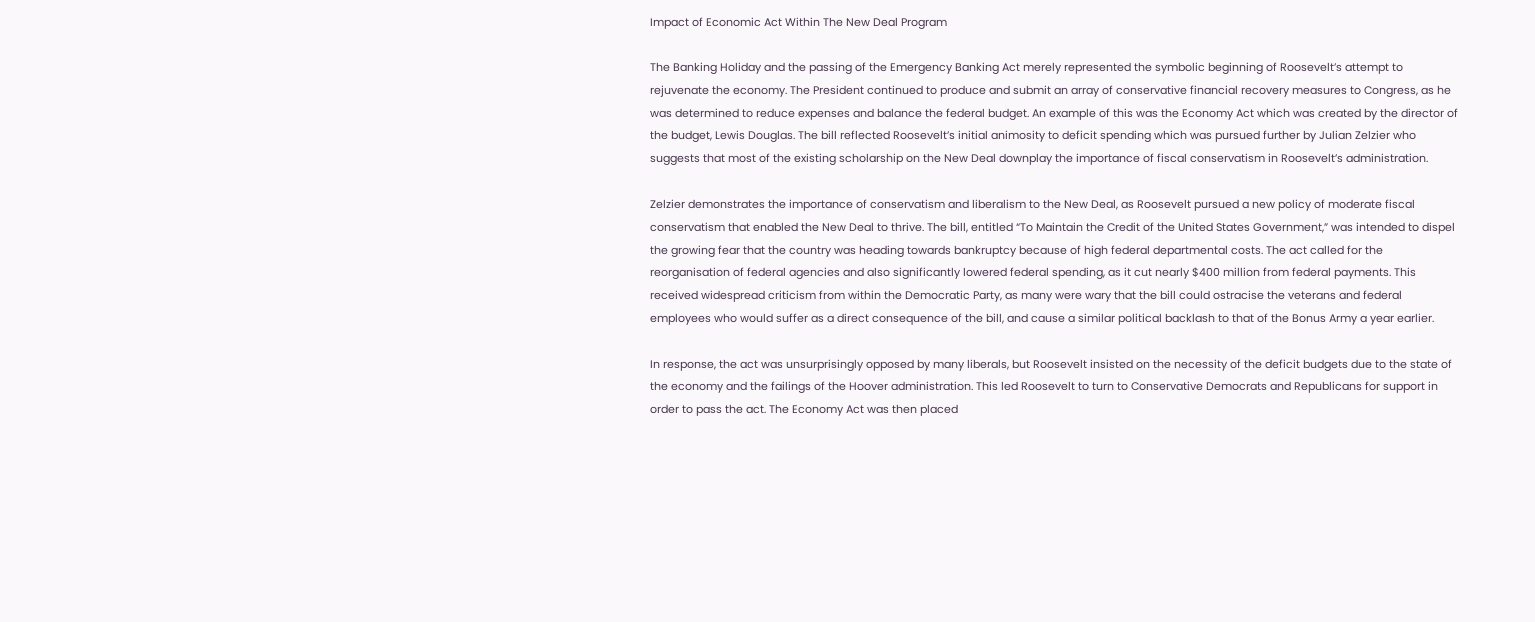Impact of Economic Act Within The New Deal Program

The Banking Holiday and the passing of the Emergency Banking Act merely represented the symbolic beginning of Roosevelt’s attempt to rejuvenate the economy. The President continued to produce and submit an array of conservative financial recovery measures to Congress, as he was determined to reduce expenses and balance the federal budget. An example of this was the Economy Act which was created by the director of the budget, Lewis Douglas. The bill reflected Roosevelt’s initial animosity to deficit spending which was pursued further by Julian Zelzier who suggests that most of the existing scholarship on the New Deal downplay the importance of fiscal conservatism in Roosevelt’s administration.

Zelzier demonstrates the importance of conservatism and liberalism to the New Deal, as Roosevelt pursued a new policy of moderate fiscal conservatism that enabled the New Deal to thrive. The bill, entitled “To Maintain the Credit of the United States Government,” was intended to dispel the growing fear that the country was heading towards bankruptcy because of high federal departmental costs. The act called for the reorganisation of federal agencies and also significantly lowered federal spending, as it cut nearly $400 million from federal payments. This received widespread criticism from within the Democratic Party, as many were wary that the bill could ostracise the veterans and federal employees who would suffer as a direct consequence of the bill, and cause a similar political backlash to that of the Bonus Army a year earlier.

In response, the act was unsurprisingly opposed by many liberals, but Roosevelt insisted on the necessity of the deficit budgets due to the state of the economy and the failings of the Hoover administration. This led Roosevelt to turn to Conservative Democrats and Republicans for support in order to pass the act. The Economy Act was then placed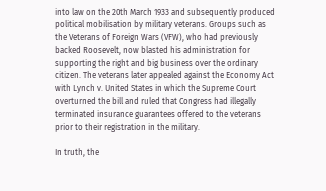into law on the 20th March 1933 and subsequently produced political mobilisation by military veterans. Groups such as the Veterans of Foreign Wars (VFW), who had previously backed Roosevelt, now blasted his administration for supporting the right and big business over the ordinary citizen. The veterans later appealed against the Economy Act with Lynch v. United States in which the Supreme Court overturned the bill and ruled that Congress had illegally terminated insurance guarantees offered to the veterans prior to their registration in the military.

In truth, the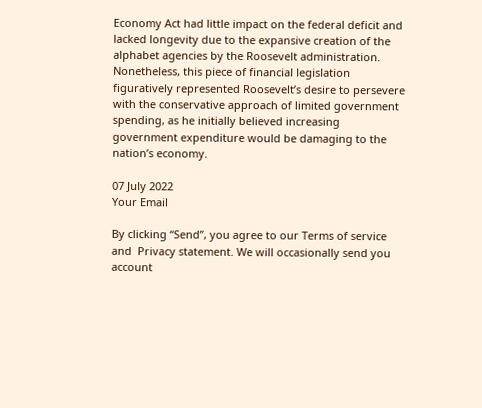Economy Act had little impact on the federal deficit and lacked longevity due to the expansive creation of the alphabet agencies by the Roosevelt administration. Nonetheless, this piece of financial legislation figuratively represented Roosevelt’s desire to persevere with the conservative approach of limited government spending, as he initially believed increasing government expenditure would be damaging to the nation’s economy.

07 July 2022
Your Email

By clicking “Send”, you agree to our Terms of service and  Privacy statement. We will occasionally send you account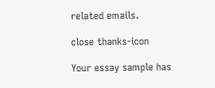related emails.

close thanks-icon

Your essay sample has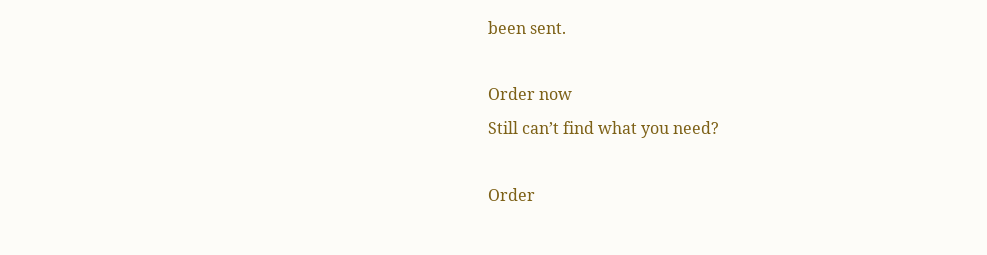been sent.

Order now
Still can’t find what you need?

Order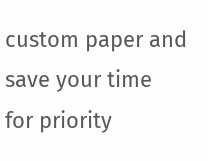custom paper and save your time
for priority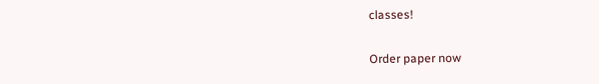classes!

Order paper now